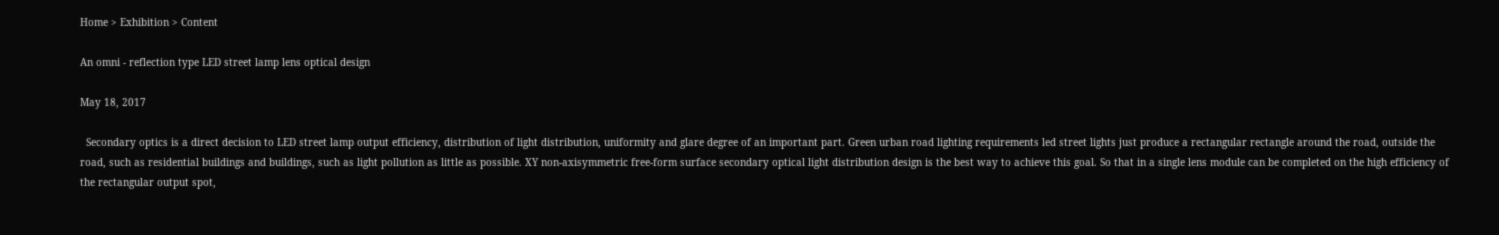Home > Exhibition > Content

An omni - reflection type LED street lamp lens optical design

May 18, 2017

  Secondary optics is a direct decision to LED street lamp output efficiency, distribution of light distribution, uniformity and glare degree of an important part. Green urban road lighting requirements led street lights just produce a rectangular rectangle around the road, outside the road, such as residential buildings and buildings, such as light pollution as little as possible. XY non-axisymmetric free-form surface secondary optical light distribution design is the best way to achieve this goal. So that in a single lens module can be completed on the high efficiency of the rectangular output spot,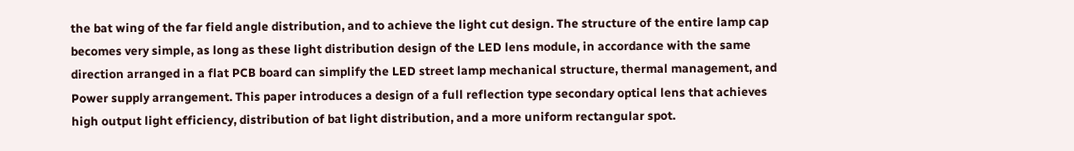the bat wing of the far field angle distribution, and to achieve the light cut design. The structure of the entire lamp cap becomes very simple, as long as these light distribution design of the LED lens module, in accordance with the same direction arranged in a flat PCB board can simplify the LED street lamp mechanical structure, thermal management, and Power supply arrangement. This paper introduces a design of a full reflection type secondary optical lens that achieves high output light efficiency, distribution of bat light distribution, and a more uniform rectangular spot.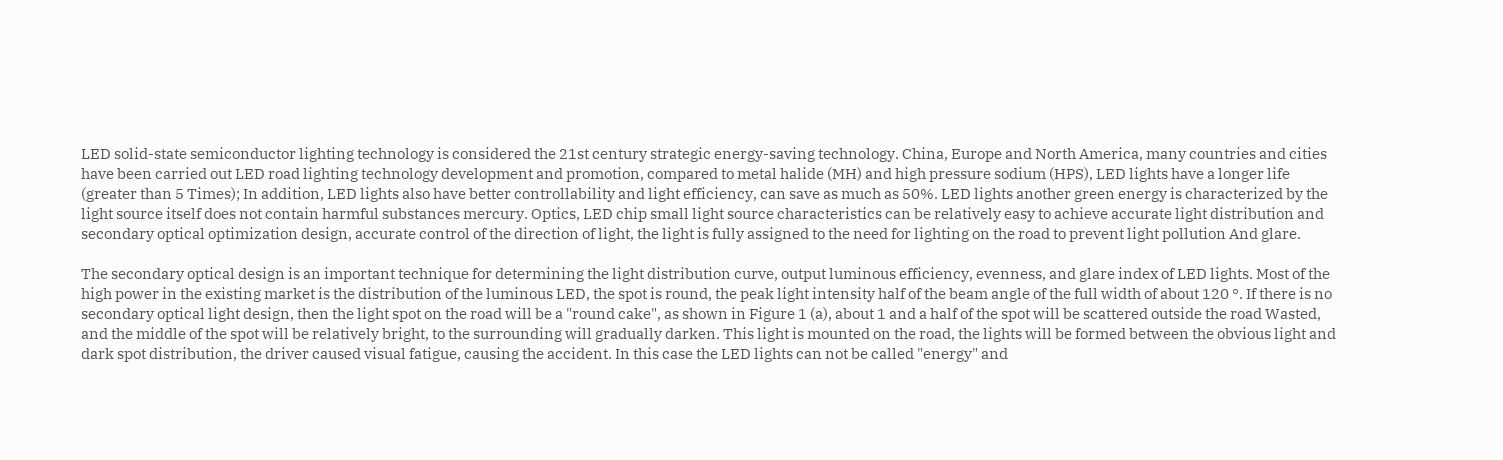LED solid-state semiconductor lighting technology is considered the 21st century strategic energy-saving technology. China, Europe and North America, many countries and cities have been carried out LED road lighting technology development and promotion, compared to metal halide (MH) and high pressure sodium (HPS), LED lights have a longer life (greater than 5 Times); In addition, LED lights also have better controllability and light efficiency, can save as much as 50%. LED lights another green energy is characterized by the light source itself does not contain harmful substances mercury. Optics, LED chip small light source characteristics can be relatively easy to achieve accurate light distribution and secondary optical optimization design, accurate control of the direction of light, the light is fully assigned to the need for lighting on the road to prevent light pollution And glare.

The secondary optical design is an important technique for determining the light distribution curve, output luminous efficiency, evenness, and glare index of LED lights. Most of the high power in the existing market is the distribution of the luminous LED, the spot is round, the peak light intensity half of the beam angle of the full width of about 120 °. If there is no secondary optical light design, then the light spot on the road will be a "round cake", as shown in Figure 1 (a), about 1 and a half of the spot will be scattered outside the road Wasted, and the middle of the spot will be relatively bright, to the surrounding will gradually darken. This light is mounted on the road, the lights will be formed between the obvious light and dark spot distribution, the driver caused visual fatigue, causing the accident. In this case the LED lights can not be called "energy" and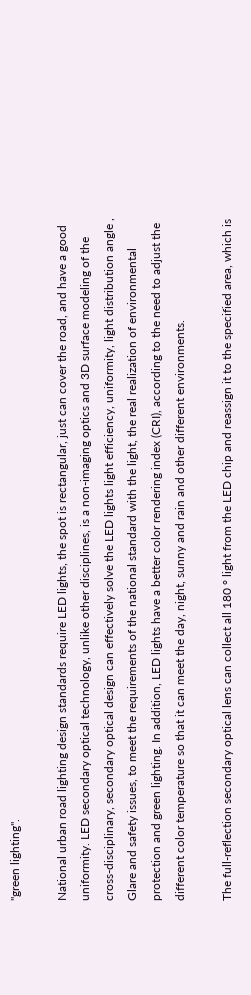"green lighting".

National urban road lighting design standards require LED lights, the spot is rectangular, just can cover the road, and have a good uniformity. LED secondary optical technology, unlike other disciplines, is a non-imaging optics and 3D surface modeling of the cross-disciplinary, secondary optical design can effectively solve the LED lights light efficiency, uniformity, light distribution angle , Glare and safety issues, to meet the requirements of the national standard with the light, the real realization of environmental protection and green lighting. In addition, LED lights have a better color rendering index (CRI), according to the need to adjust the different color temperature so that it can meet the day, night, sunny and rain and other different environments.

The full-reflection secondary optical lens can collect all 180 ° light from the LED chip and reassign it to the specified area, which is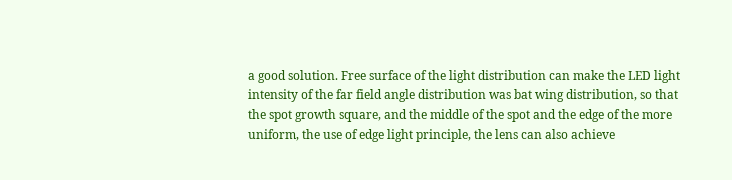a good solution. Free surface of the light distribution can make the LED light intensity of the far field angle distribution was bat wing distribution, so that the spot growth square, and the middle of the spot and the edge of the more uniform, the use of edge light principle, the lens can also achieve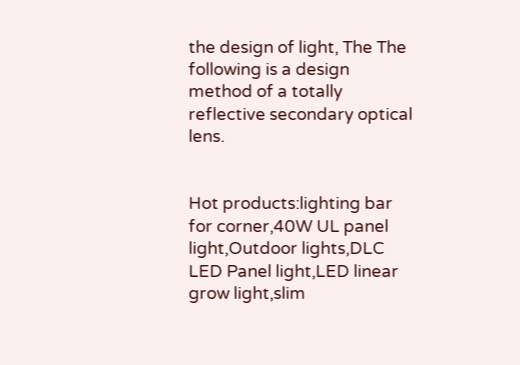the design of light, The The following is a design method of a totally reflective secondary optical lens.


Hot products:lighting bar for corner,40W UL panel light,Outdoor lights,DLC LED Panel light,LED linear grow light,slim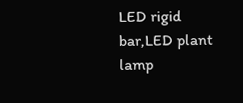LED rigid bar,LED plant lamp